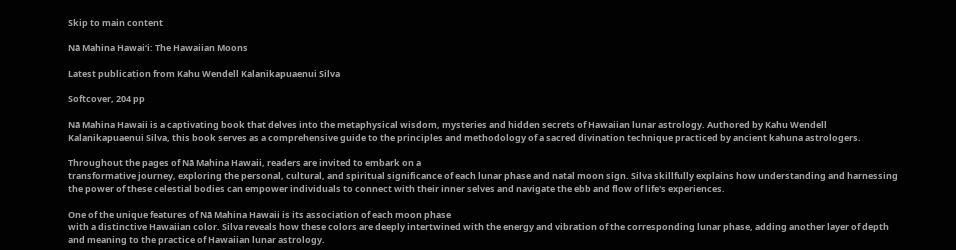Skip to main content

Nā Mahina Hawaiʻi: The Hawaiian Moons

Latest publication from Kahu Wendell Kalanikapuaenui Silva

Softcover, 204 pp

Nā Mahina Hawaii is a captivating book that delves into the metaphysical wisdom, mysteries and hidden secrets of Hawaiian lunar astrology. Authored by Kahu Wendell Kalanikapuaenui Silva, this book serves as a comprehensive guide to the principles and methodology of a sacred divination technique practiced by ancient kahuna astrologers.

Throughout the pages of Nā Mahina Hawaii, readers are invited to embark on a
transformative journey, exploring the personal, cultural, and spiritual significance of each lunar phase and natal moon sign. Silva skillfully explains how understanding and harnessing the power of these celestial bodies can empower individuals to connect with their inner selves and navigate the ebb and flow of life's experiences.

One of the unique features of Nā Mahina Hawaii is its association of each moon phase
with a distinctive Hawaiian color. Silva reveals how these colors are deeply intertwined with the energy and vibration of the corresponding lunar phase, adding another layer of depth and meaning to the practice of Hawaiian lunar astrology.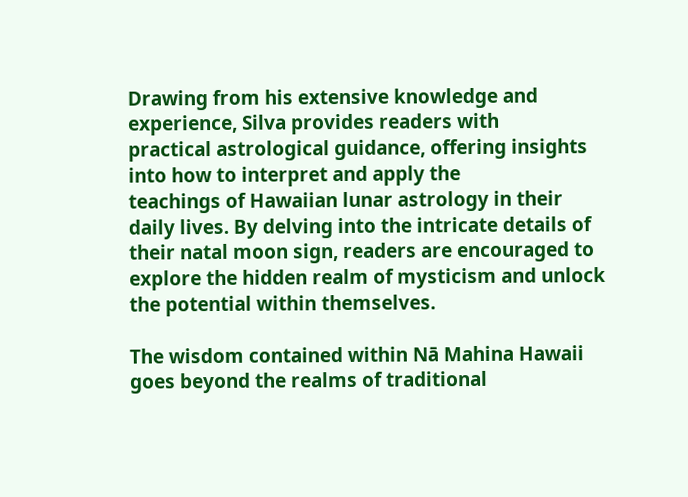Drawing from his extensive knowledge and experience, Silva provides readers with
practical astrological guidance, offering insights into how to interpret and apply the
teachings of Hawaiian lunar astrology in their daily lives. By delving into the intricate details of their natal moon sign, readers are encouraged to explore the hidden realm of mysticism and unlock the potential within themselves.

The wisdom contained within Nā Mahina Hawaii goes beyond the realms of traditional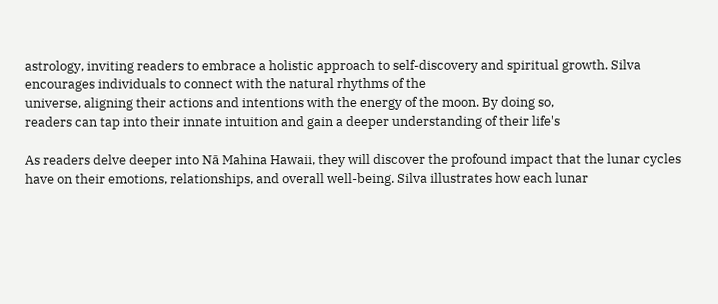astrology, inviting readers to embrace a holistic approach to self-discovery and spiritual growth. Silva encourages individuals to connect with the natural rhythms of the
universe, aligning their actions and intentions with the energy of the moon. By doing so,
readers can tap into their innate intuition and gain a deeper understanding of their life's

As readers delve deeper into Nā Mahina Hawaii, they will discover the profound impact that the lunar cycles have on their emotions, relationships, and overall well-being. Silva illustrates how each lunar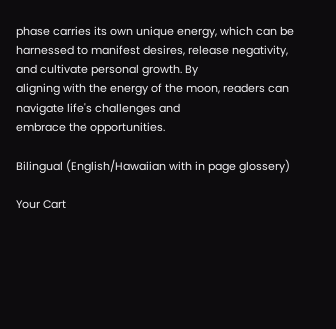phase carries its own unique energy, which can be harnessed to manifest desires, release negativity, and cultivate personal growth. By
aligning with the energy of the moon, readers can navigate life's challenges and
embrace the opportunities.

Bilingual (English/Hawaiian with in page glossery)

Your Cart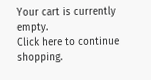Your cart is currently empty.
Click here to continue shopping.